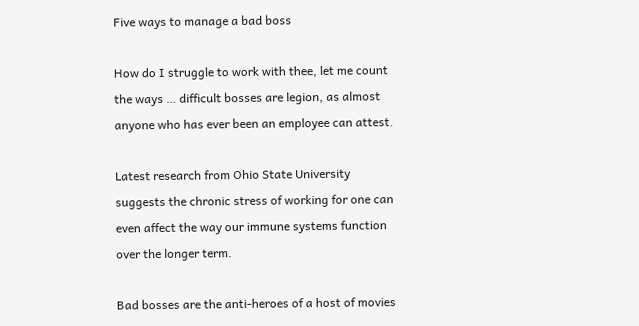Five ways to manage a bad boss

How do I struggle to work with thee, let me count the ways … difficult bosses are legion, as almost anyone who has ever been an employee can attest.

Latest research from Ohio State University suggests the chronic stress of working for one can even affect the way our immune systems function over the longer term.

Bad bosses are the anti-heroes of a host of movies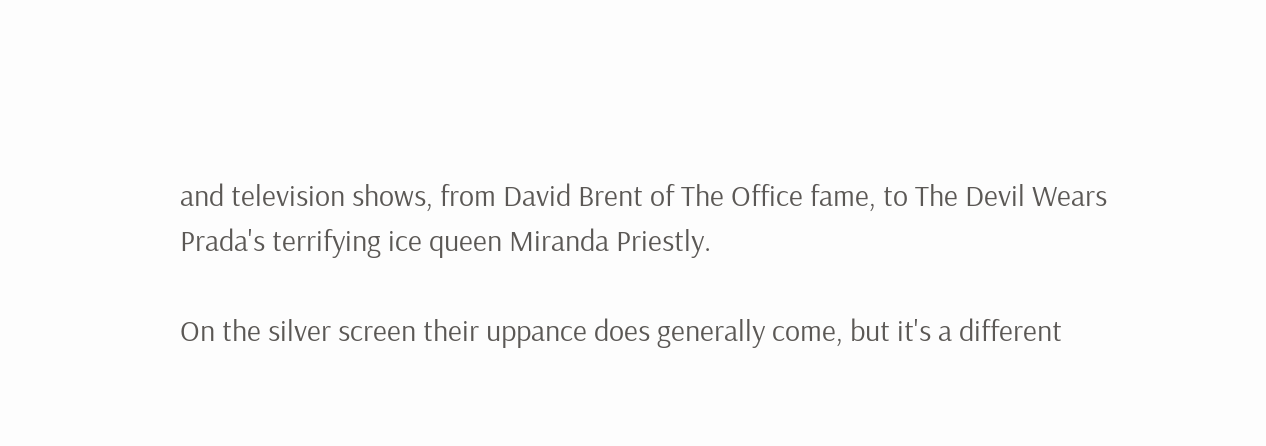and television shows, from David Brent of The Office fame, to The Devil Wears Prada's terrifying ice queen Miranda Priestly.

On the silver screen their uppance does generally come, but it's a different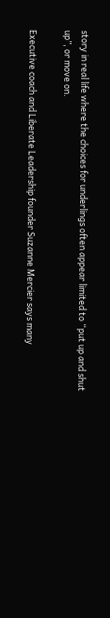story in real life where the choices for underlings often appear limited to “put up and shut up”, or move on.

Executive coach and Liberate Leadership founder Suzanne Mercier says many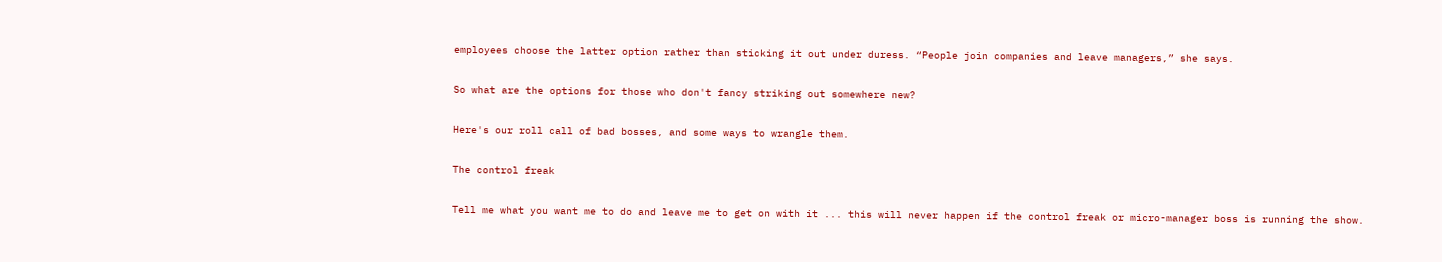employees choose the latter option rather than sticking it out under duress. “People join companies and leave managers,” she says.

So what are the options for those who don't fancy striking out somewhere new?

Here's our roll call of bad bosses, and some ways to wrangle them.

The control freak

Tell me what you want me to do and leave me to get on with it ... this will never happen if the control freak or micro-manager boss is running the show.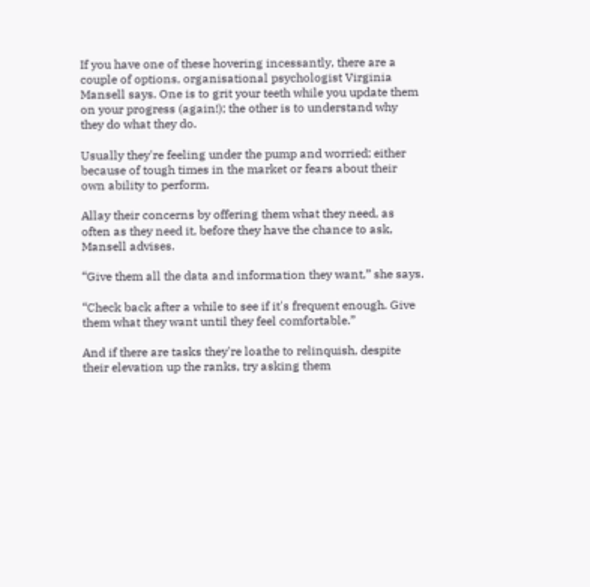If you have one of these hovering incessantly, there are a couple of options, organisational psychologist Virginia Mansell says. One is to grit your teeth while you update them on your progress (again!); the other is to understand why they do what they do.

Usually they're feeling under the pump and worried; either because of tough times in the market or fears about their own ability to perform.

Allay their concerns by offering them what they need, as often as they need it, before they have the chance to ask, Mansell advises.

“Give them all the data and information they want,” she says.

“Check back after a while to see if it's frequent enough. Give them what they want until they feel comfortable.”

And if there are tasks they're loathe to relinquish, despite their elevation up the ranks, try asking them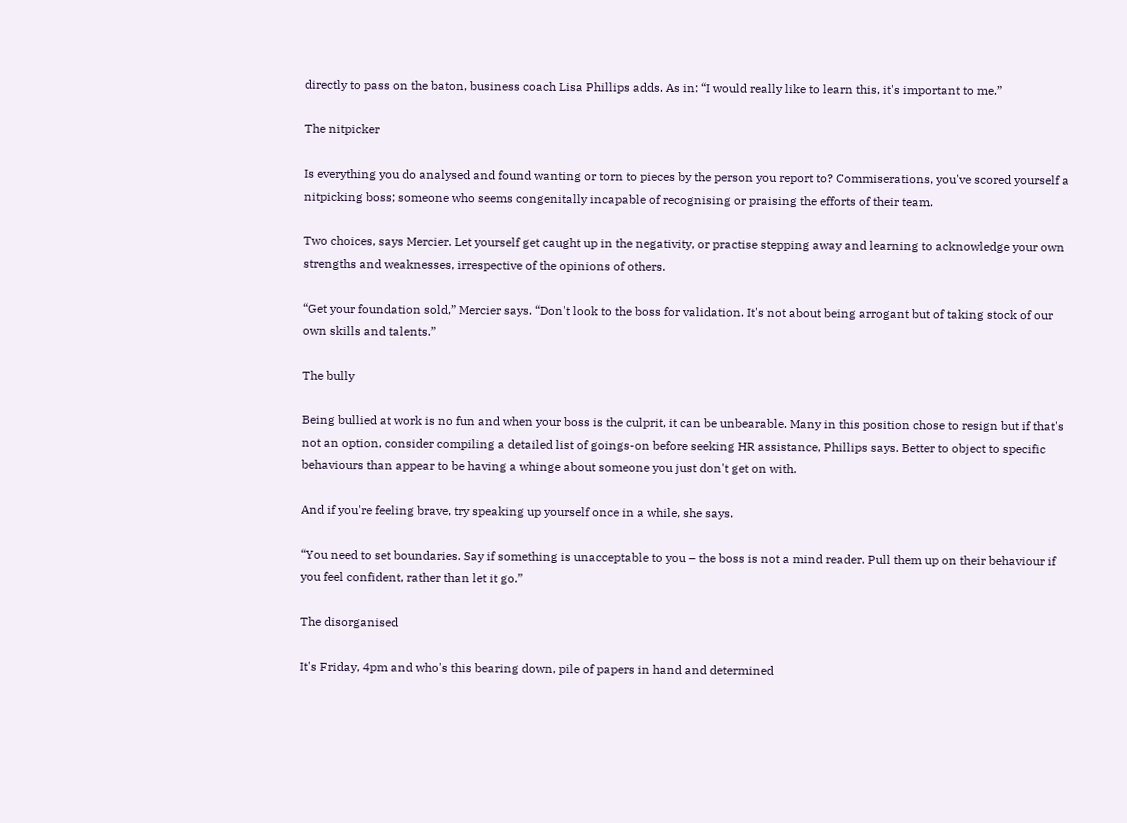directly to pass on the baton, business coach Lisa Phillips adds. As in: “I would really like to learn this, it's important to me.”

The nitpicker

Is everything you do analysed and found wanting or torn to pieces by the person you report to? Commiserations, you've scored yourself a nitpicking boss; someone who seems congenitally incapable of recognising or praising the efforts of their team.

Two choices, says Mercier. Let yourself get caught up in the negativity, or practise stepping away and learning to acknowledge your own strengths and weaknesses, irrespective of the opinions of others.

“Get your foundation sold,” Mercier says. “Don't look to the boss for validation. It's not about being arrogant but of taking stock of our own skills and talents.”

The bully

Being bullied at work is no fun and when your boss is the culprit, it can be unbearable. Many in this position chose to resign but if that's not an option, consider compiling a detailed list of goings-on before seeking HR assistance, Phillips says. Better to object to specific behaviours than appear to be having a whinge about someone you just don't get on with.

And if you're feeling brave, try speaking up yourself once in a while, she says.

“You need to set boundaries. Say if something is unacceptable to you – the boss is not a mind reader. Pull them up on their behaviour if you feel confident, rather than let it go.”

The disorganised

It's Friday, 4pm and who's this bearing down, pile of papers in hand and determined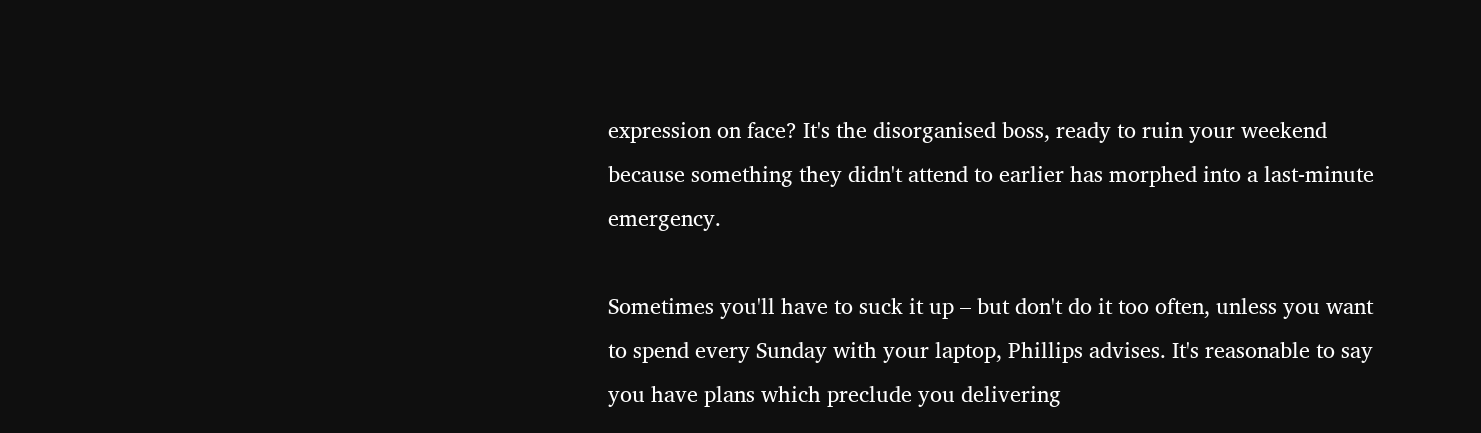expression on face? It's the disorganised boss, ready to ruin your weekend because something they didn't attend to earlier has morphed into a last-minute emergency.

Sometimes you'll have to suck it up – but don't do it too often, unless you want to spend every Sunday with your laptop, Phillips advises. It's reasonable to say you have plans which preclude you delivering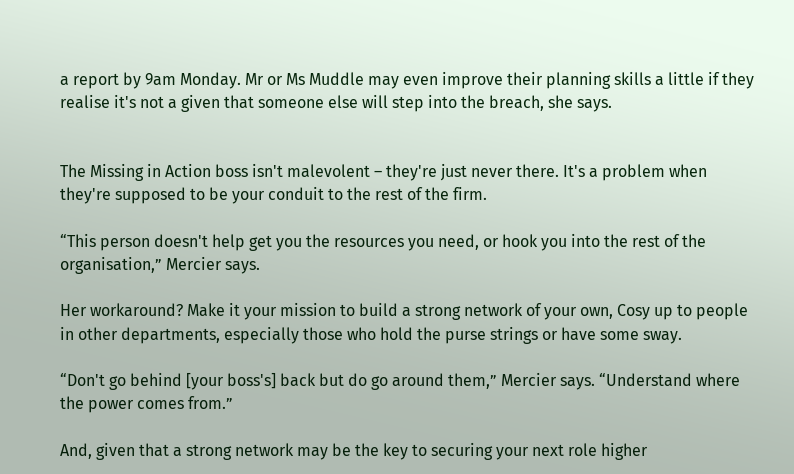a report by 9am Monday. Mr or Ms Muddle may even improve their planning skills a little if they realise it's not a given that someone else will step into the breach, she says.


The Missing in Action boss isn't malevolent – they're just never there. It's a problem when they're supposed to be your conduit to the rest of the firm.

“This person doesn't help get you the resources you need, or hook you into the rest of the organisation,” Mercier says.

Her workaround? Make it your mission to build a strong network of your own, Cosy up to people in other departments, especially those who hold the purse strings or have some sway.

“Don't go behind [your boss's] back but do go around them,” Mercier says. “Understand where the power comes from.”

And, given that a strong network may be the key to securing your next role higher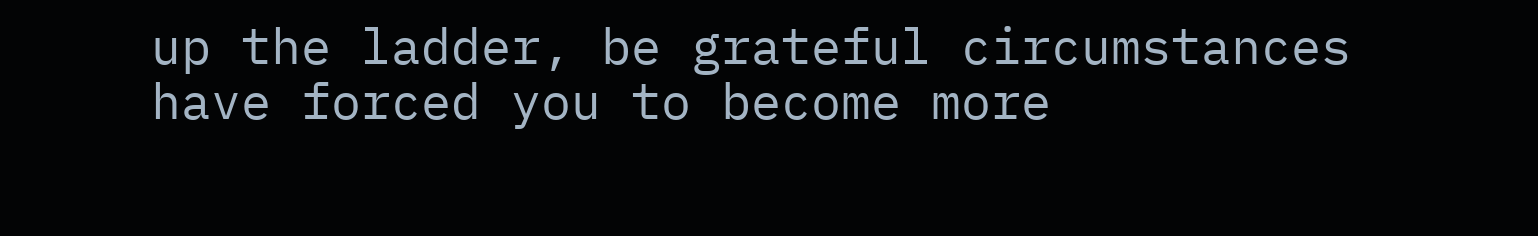up the ladder, be grateful circumstances have forced you to become more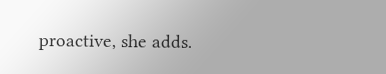proactive, she adds.